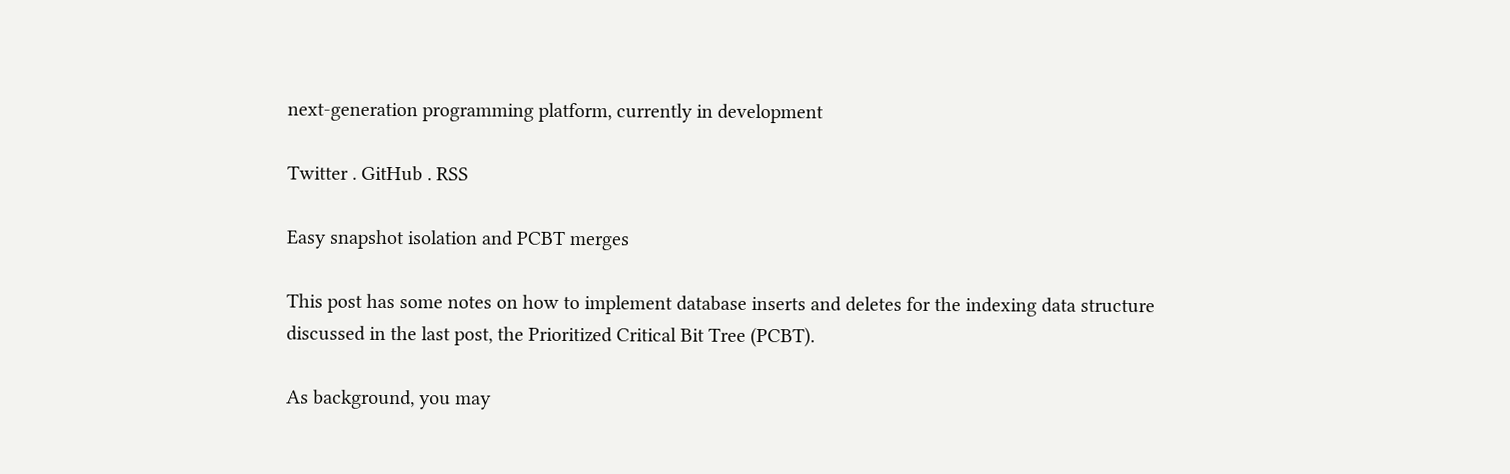next-generation programming platform, currently in development

Twitter . GitHub . RSS

Easy snapshot isolation and PCBT merges

This post has some notes on how to implement database inserts and deletes for the indexing data structure discussed in the last post, the Prioritized Critical Bit Tree (PCBT).

As background, you may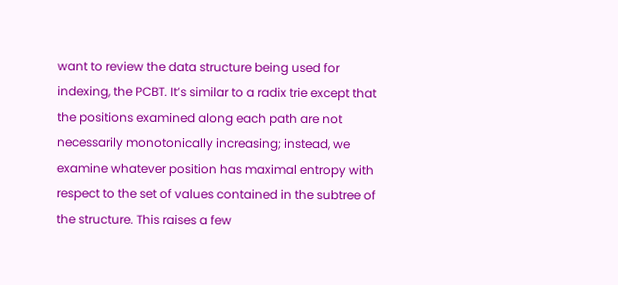want to review the data structure being used for indexing, the PCBT. It’s similar to a radix trie except that the positions examined along each path are not necessarily monotonically increasing; instead, we examine whatever position has maximal entropy with respect to the set of values contained in the subtree of the structure. This raises a few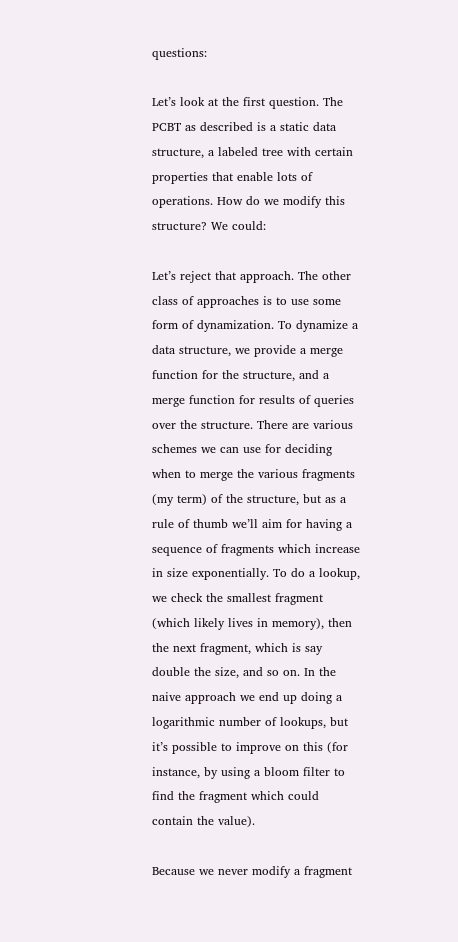questions:

Let’s look at the first question. The PCBT as described is a static data structure, a labeled tree with certain properties that enable lots of operations. How do we modify this structure? We could:

Let’s reject that approach. The other class of approaches is to use some form of dynamization. To dynamize a data structure, we provide a merge function for the structure, and a merge function for results of queries over the structure. There are various schemes we can use for deciding when to merge the various fragments (my term) of the structure, but as a rule of thumb we’ll aim for having a sequence of fragments which increase in size exponentially. To do a lookup, we check the smallest fragment (which likely lives in memory), then the next fragment, which is say double the size, and so on. In the naive approach we end up doing a logarithmic number of lookups, but it’s possible to improve on this (for instance, by using a bloom filter to find the fragment which could contain the value).

Because we never modify a fragment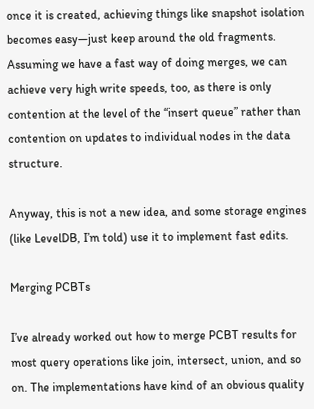once it is created, achieving things like snapshot isolation becomes easy—just keep around the old fragments. Assuming we have a fast way of doing merges, we can achieve very high write speeds, too, as there is only contention at the level of the “insert queue” rather than contention on updates to individual nodes in the data structure.

Anyway, this is not a new idea, and some storage engines (like LevelDB, I’m told) use it to implement fast edits.

Merging PCBTs

I’ve already worked out how to merge PCBT results for most query operations like join, intersect, union, and so on. The implementations have kind of an obvious quality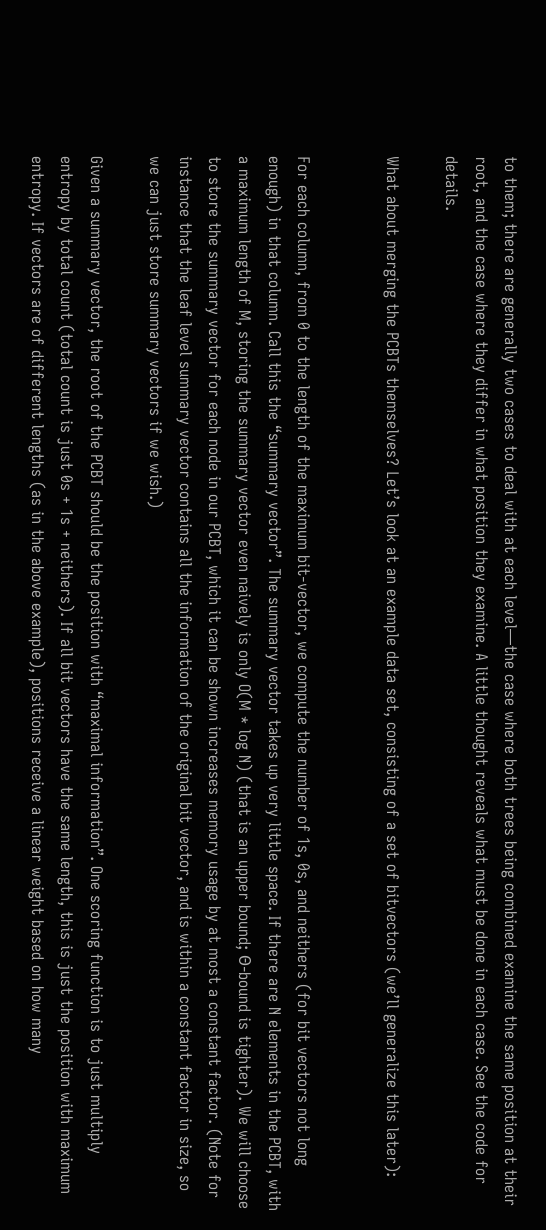to them; there are generally two cases to deal with at each level—the case where both trees being combined examine the same position at their root, and the case where they differ in what position they examine. A little thought reveals what must be done in each case. See the code for details.

What about merging the PCBTs themselves? Let’s look at an example data set, consisting of a set of bitvectors (we’ll generalize this later):


For each column, from 0 to the length of the maximum bit-vector, we compute the number of 1s, 0s, and neithers (for bit vectors not long enough) in that column. Call this the “summary vector”. The summary vector takes up very little space. If there are N elements in the PCBT, with a maximum length of M, storing the summary vector even naively is only O(M * log N) (that is an upper bound; Θ-bound is tighter). We will choose to store the summary vector for each node in our PCBT, which it can be shown increases memory usage by at most a constant factor. (Note for instance that the leaf level summary vector contains all the information of the original bit vector, and is within a constant factor in size, so we can just store summary vectors if we wish.)

Given a summary vector, the root of the PCBT should be the position with “maximal information”. One scoring function is to just multiply entropy by total count (total count is just 0s + 1s + neithers). If all bit vectors have the same length, this is just the position with maximum entropy. If vectors are of different lengths (as in the above example), positions receive a linear weight based on how many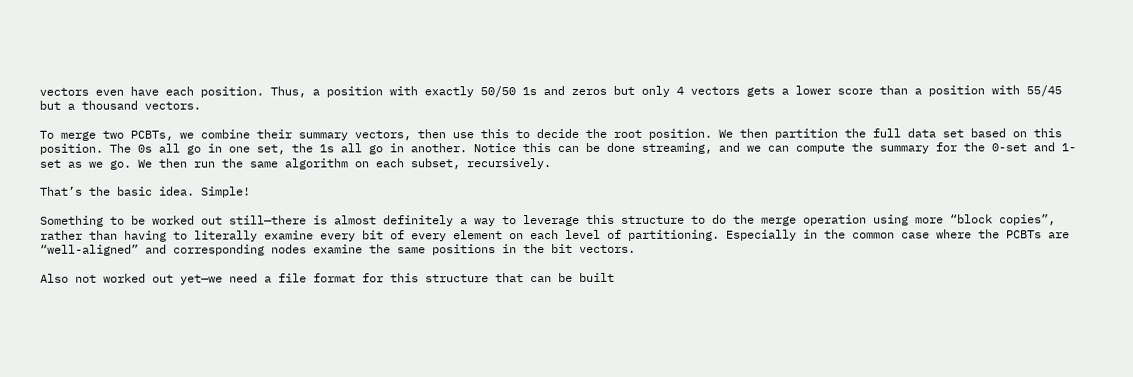vectors even have each position. Thus, a position with exactly 50/50 1s and zeros but only 4 vectors gets a lower score than a position with 55/45 but a thousand vectors.

To merge two PCBTs, we combine their summary vectors, then use this to decide the root position. We then partition the full data set based on this position. The 0s all go in one set, the 1s all go in another. Notice this can be done streaming, and we can compute the summary for the 0-set and 1-set as we go. We then run the same algorithm on each subset, recursively.

That’s the basic idea. Simple!

Something to be worked out still—there is almost definitely a way to leverage this structure to do the merge operation using more “block copies”, rather than having to literally examine every bit of every element on each level of partitioning. Especially in the common case where the PCBTs are “well-aligned” and corresponding nodes examine the same positions in the bit vectors.

Also not worked out yet—we need a file format for this structure that can be built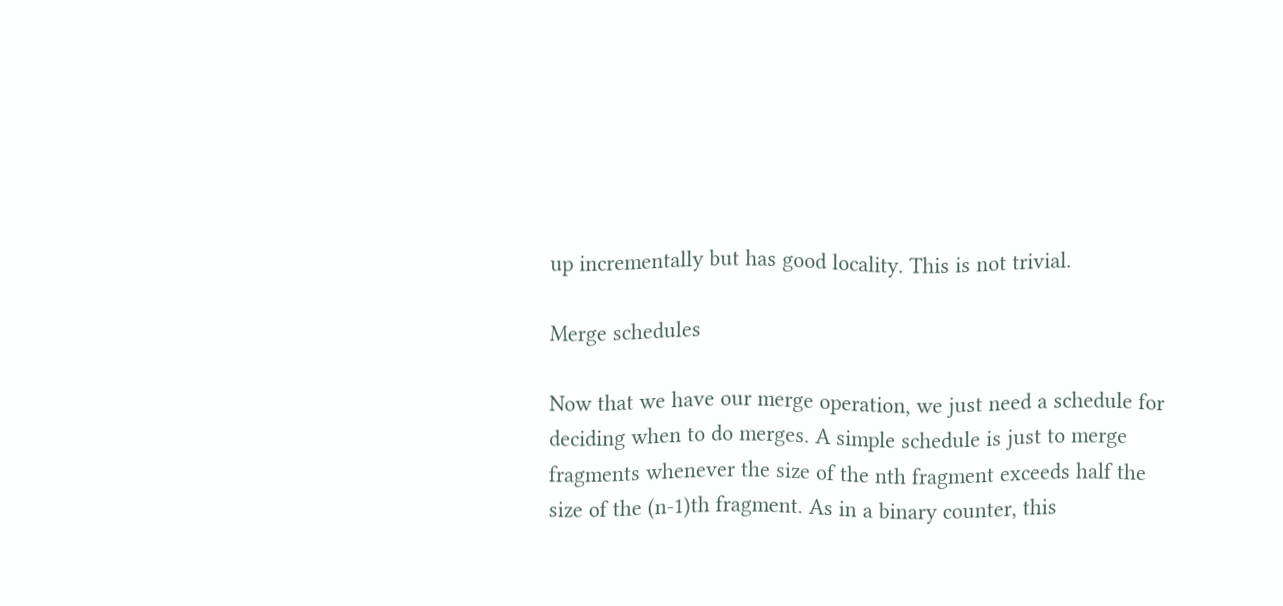up incrementally but has good locality. This is not trivial.

Merge schedules

Now that we have our merge operation, we just need a schedule for deciding when to do merges. A simple schedule is just to merge fragments whenever the size of the nth fragment exceeds half the size of the (n-1)th fragment. As in a binary counter, this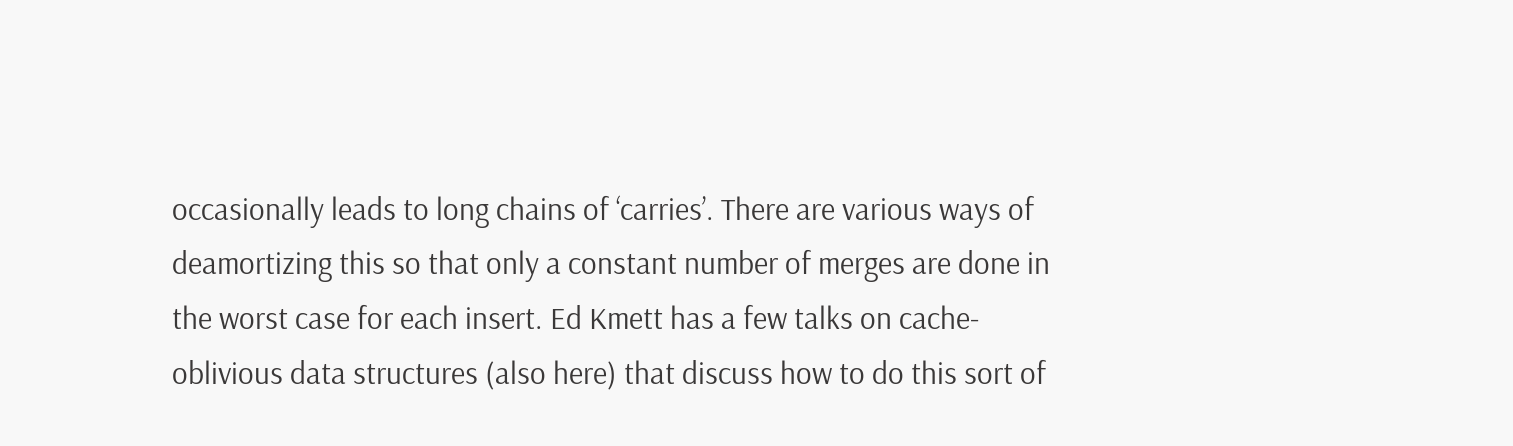occasionally leads to long chains of ‘carries’. There are various ways of deamortizing this so that only a constant number of merges are done in the worst case for each insert. Ed Kmett has a few talks on cache-oblivious data structures (also here) that discuss how to do this sort of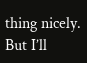thing nicely. But I’ll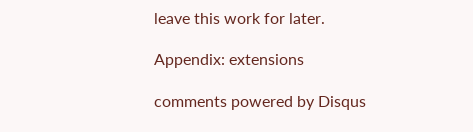leave this work for later.

Appendix: extensions

comments powered by Disqus